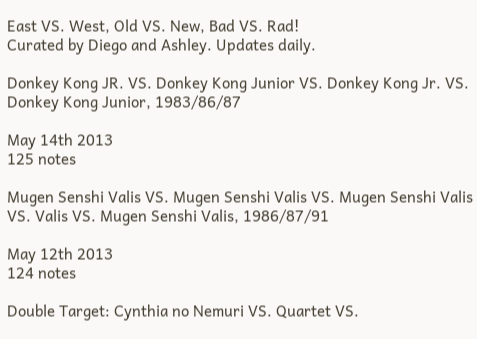East VS. West, Old VS. New, Bad VS. Rad!
Curated by Diego and Ashley. Updates daily.

Donkey Kong JR. VS. Donkey Kong Junior VS. Donkey Kong Jr. VS. Donkey Kong Junior, 1983/86/87

May 14th 2013
125 notes

Mugen Senshi Valis VS. Mugen Senshi Valis VS. Mugen Senshi Valis VS. Valis VS. Mugen Senshi Valis, 1986/87/91

May 12th 2013
124 notes

Double Target: Cynthia no Nemuri VS. Quartet VS.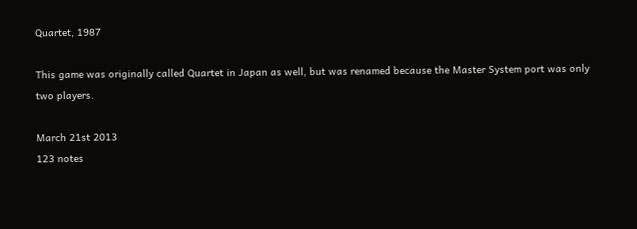Quartet, 1987

This game was originally called Quartet in Japan as well, but was renamed because the Master System port was only two players.

March 21st 2013
123 notes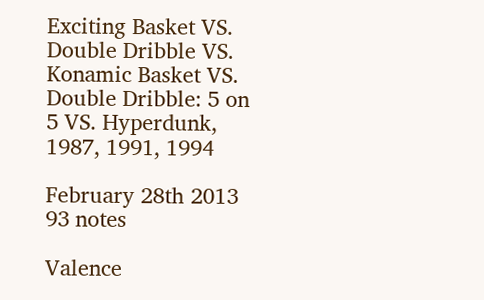Exciting Basket VS. Double Dribble VS. Konamic Basket VS. Double Dribble: 5 on 5 VS. Hyperdunk, 1987, 1991, 1994

February 28th 2013
93 notes

Valence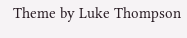Theme by Luke Thompson